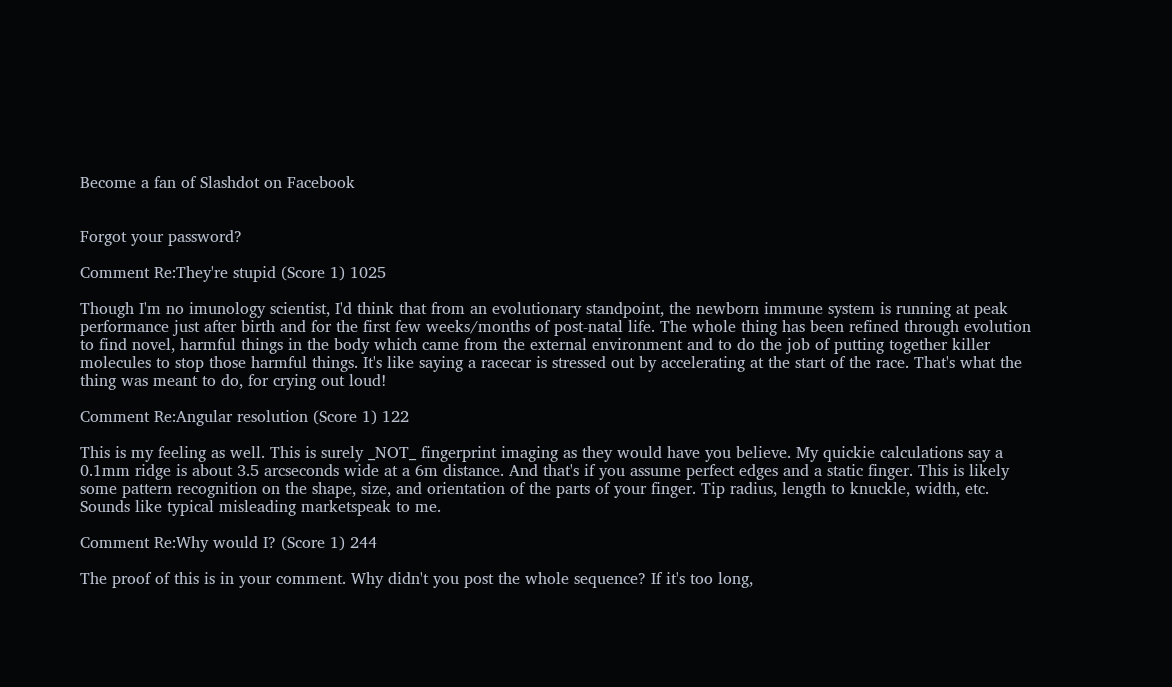Become a fan of Slashdot on Facebook


Forgot your password?

Comment Re:They're stupid (Score 1) 1025

Though I'm no imunology scientist, I'd think that from an evolutionary standpoint, the newborn immune system is running at peak performance just after birth and for the first few weeks/months of post-natal life. The whole thing has been refined through evolution to find novel, harmful things in the body which came from the external environment and to do the job of putting together killer molecules to stop those harmful things. It's like saying a racecar is stressed out by accelerating at the start of the race. That's what the thing was meant to do, for crying out loud!

Comment Re:Angular resolution (Score 1) 122

This is my feeling as well. This is surely _NOT_ fingerprint imaging as they would have you believe. My quickie calculations say a 0.1mm ridge is about 3.5 arcseconds wide at a 6m distance. And that's if you assume perfect edges and a static finger. This is likely some pattern recognition on the shape, size, and orientation of the parts of your finger. Tip radius, length to knuckle, width, etc. Sounds like typical misleading marketspeak to me.

Comment Re:Why would I? (Score 1) 244

The proof of this is in your comment. Why didn't you post the whole sequence? If it's too long,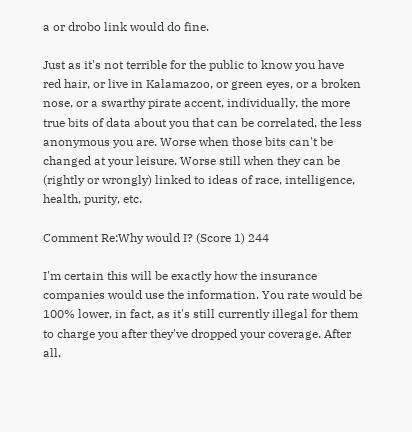a or drobo link would do fine.

Just as it's not terrible for the public to know you have red hair, or live in Kalamazoo, or green eyes, or a broken nose, or a swarthy pirate accent, individually, the more true bits of data about you that can be correlated, the less anonymous you are. Worse when those bits can't be changed at your leisure. Worse still when they can be (rightly or wrongly) linked to ideas of race, intelligence, health, purity, etc.

Comment Re:Why would I? (Score 1) 244

I'm certain this will be exactly how the insurance companies would use the information. You rate would be 100% lower, in fact, as it's still currently illegal for them to charge you after they've dropped your coverage. After all,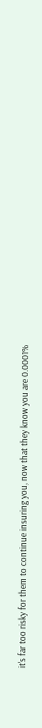it's far too risky for them to continue insuring you, now that they know you are 0.0001%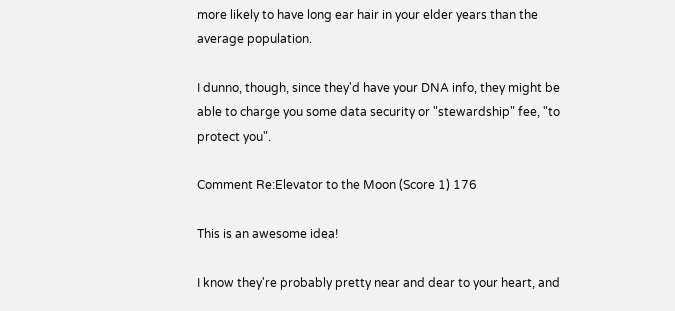more likely to have long ear hair in your elder years than the average population.

I dunno, though, since they'd have your DNA info, they might be able to charge you some data security or "stewardship" fee, "to protect you".

Comment Re:Elevator to the Moon (Score 1) 176

This is an awesome idea!

I know they're probably pretty near and dear to your heart, and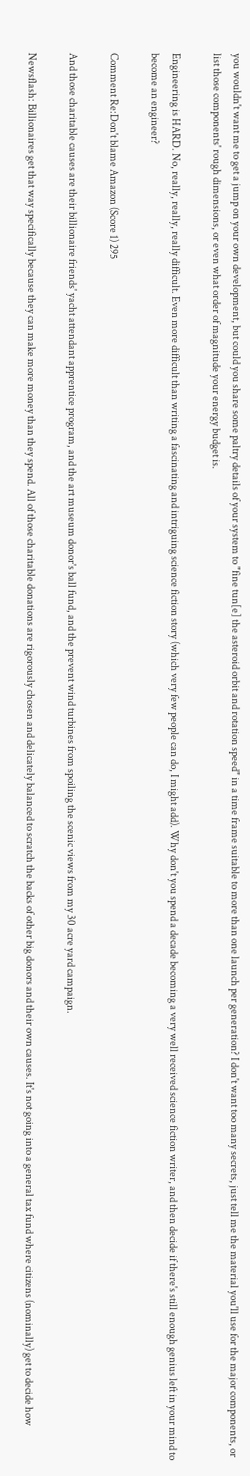you wouldn't want me to get a jump on your own development, but could you share some paltry details of your system to "fine tun[e] the asteroid orbit and rotation speed" in a time frame suitable to more than one launch per generation? I don't want too many secrets, just tell me the material you'll use for the major components, or list those components' rough dimensions, or even what order of magnitude your energy budget is.

Engineering is HARD. No, really, really, really difficult. Even more difficult than writing a fascinating and intriguing science fiction story (which very few people can do, I might add). Why don't you spend a decade becoming a very well received science fiction writer, and then decide if there's still enough genius left in your mind to become an engineer?

Comment Re:Don't blame Amazon (Score 1) 295

And those charitable causes are their billionaire friends' yacht attendant apprentice program, and the art museum donor's ball fund, and the prevent wind turbines from spoiling the scenic views from my 30 acre yard campaign.

Newsflash: Billionaires get that way specifically because they can make more money than they spend. All of those charitable donations are rigorously chosen and delicately balanced to scratch the backs of other big donors and their own causes. It's not going into a general tax fund where citizens (nominally) get to decide how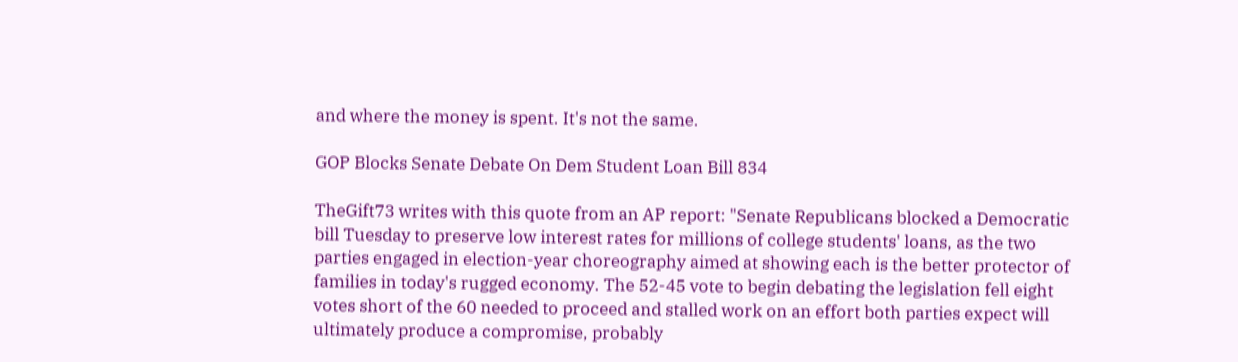and where the money is spent. It's not the same.

GOP Blocks Senate Debate On Dem Student Loan Bill 834

TheGift73 writes with this quote from an AP report: "Senate Republicans blocked a Democratic bill Tuesday to preserve low interest rates for millions of college students' loans, as the two parties engaged in election-year choreography aimed at showing each is the better protector of families in today's rugged economy. The 52-45 vote to begin debating the legislation fell eight votes short of the 60 needed to proceed and stalled work on an effort both parties expect will ultimately produce a compromise, probably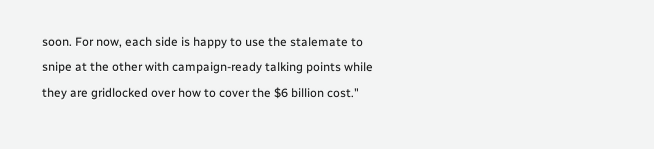soon. For now, each side is happy to use the stalemate to snipe at the other with campaign-ready talking points while they are gridlocked over how to cover the $6 billion cost."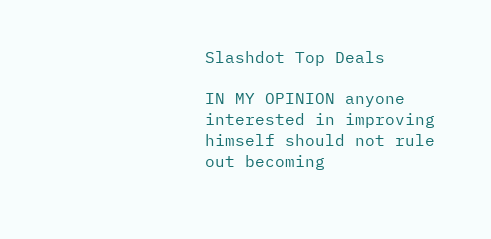Slashdot Top Deals

IN MY OPINION anyone interested in improving himself should not rule out becoming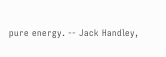pure energy. -- Jack Handley,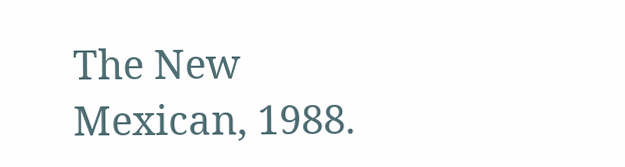The New Mexican, 1988.